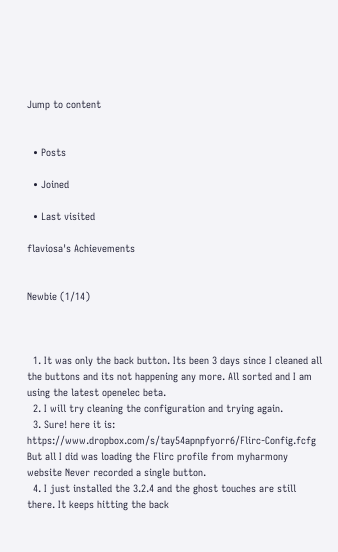Jump to content


  • Posts

  • Joined

  • Last visited

flaviosa's Achievements


Newbie (1/14)



  1. It was only the back button. Its been 3 days since I cleaned all the buttons and its not happening any more. All sorted and I am using the latest openelec beta.
  2. I will try cleaning the configuration and trying again.
  3. Sure! here it is: https://www.dropbox.com/s/tay54apnpfyorr6/Flirc-Config.fcfg But all I did was loading the Flirc profile from myharmony website Never recorded a single button.
  4. I just installed the 3.2.4 and the ghost touches are still there. It keeps hitting the back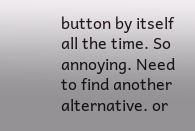button by itself all the time. So annoying. Need to find another alternative. or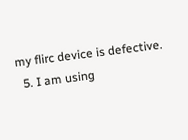my flirc device is defective.
  5. I am using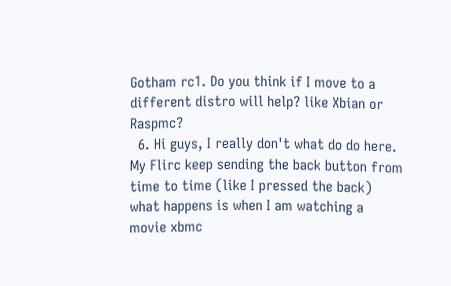Gotham rc1. Do you think if I move to a different distro will help? like Xbian or Raspmc?
  6. Hi guys, I really don't what do do here. My Flirc keep sending the back button from time to time (like I pressed the back) what happens is when I am watching a movie xbmc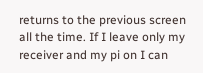returns to the previous screen all the time. If I leave only my receiver and my pi on I can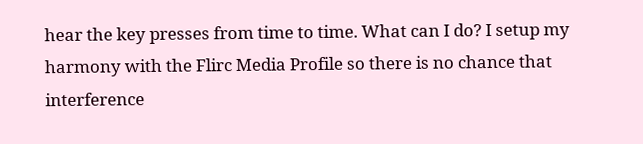hear the key presses from time to time. What can I do? I setup my harmony with the Flirc Media Profile so there is no chance that interference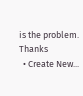is the problem. Thanks
  • Create New...